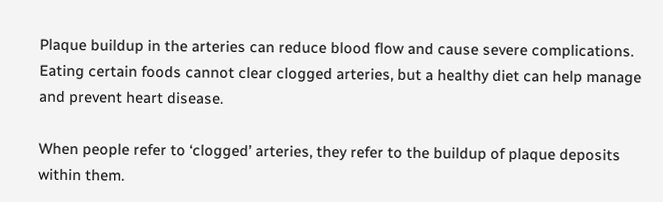Plaque buildup in the arteries can reduce blood flow and cause severe complications. Eating certain foods cannot clear clogged arteries, but a healthy diet can help manage and prevent heart disease.

When people refer to ‘clogged’ arteries, they refer to the buildup of plaque deposits within them.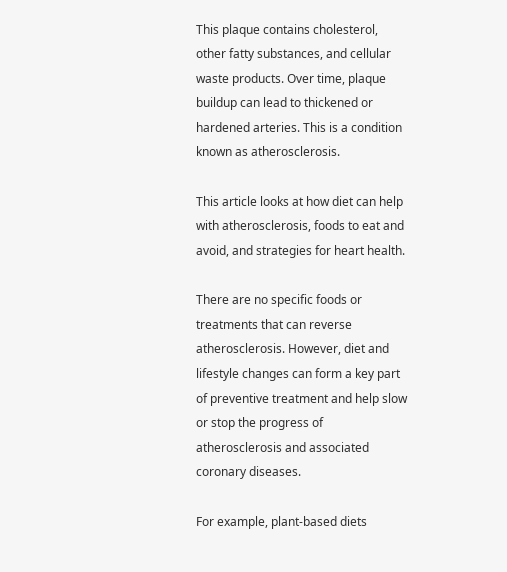This plaque contains cholesterol, other fatty substances, and cellular waste products. Over time, plaque buildup can lead to thickened or hardened arteries. This is a condition known as atherosclerosis.

This article looks at how diet can help with atherosclerosis, foods to eat and avoid, and strategies for heart health.

There are no specific foods or treatments that can reverse atherosclerosis. However, diet and lifestyle changes can form a key part of preventive treatment and help slow or stop the progress of atherosclerosis and associated coronary diseases.

For example, plant-based diets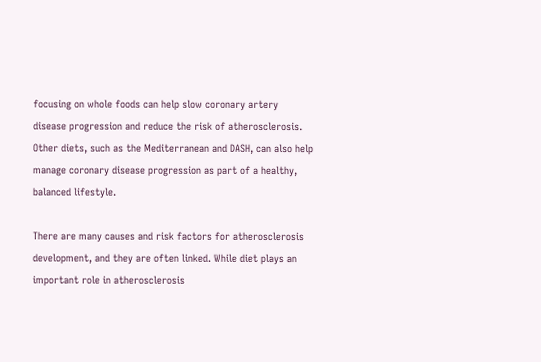focusing on whole foods can help slow coronary artery disease progression and reduce the risk of atherosclerosis. Other diets, such as the Mediterranean and DASH, can also help manage coronary disease progression as part of a healthy, balanced lifestyle.

There are many causes and risk factors for atherosclerosis development, and they are often linked. While diet plays an important role in atherosclerosis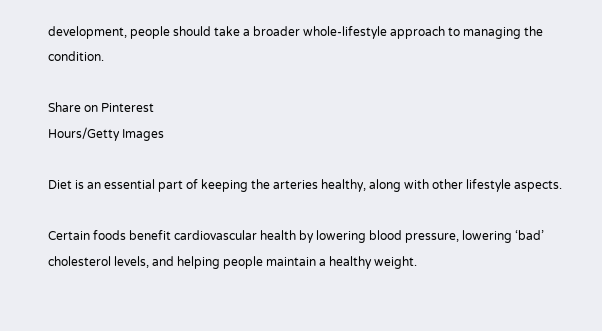development, people should take a broader whole-lifestyle approach to managing the condition.

Share on Pinterest
Hours/Getty Images

Diet is an essential part of keeping the arteries healthy, along with other lifestyle aspects.

Certain foods benefit cardiovascular health by lowering blood pressure, lowering ‘bad’ cholesterol levels, and helping people maintain a healthy weight.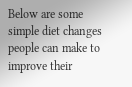Below are some simple diet changes people can make to improve their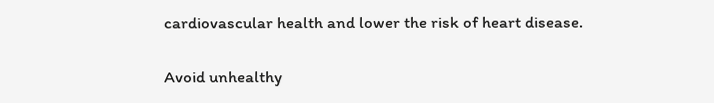cardiovascular health and lower the risk of heart disease.

Avoid unhealthy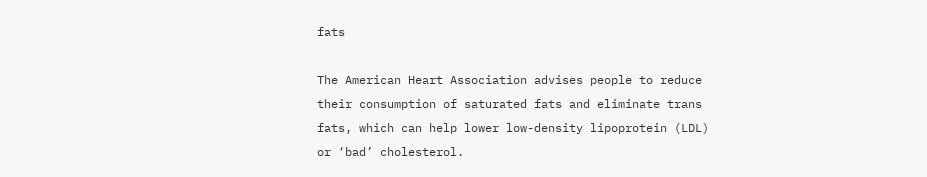fats

The American Heart Association advises people to reduce their consumption of saturated fats and eliminate trans fats, which can help lower low-density lipoprotein (LDL) or ‘bad’ cholesterol.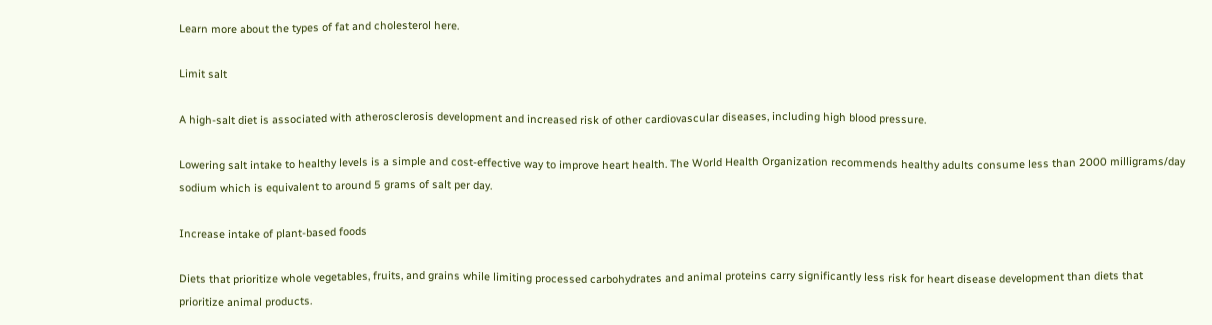Learn more about the types of fat and cholesterol here.

Limit salt

A high-salt diet is associated with atherosclerosis development and increased risk of other cardiovascular diseases, including high blood pressure.

Lowering salt intake to healthy levels is a simple and cost-effective way to improve heart health. The World Health Organization recommends healthy adults consume less than 2000 milligrams/day sodium which is equivalent to around 5 grams of salt per day.

Increase intake of plant-based foods

Diets that prioritize whole vegetables, fruits, and grains while limiting processed carbohydrates and animal proteins carry significantly less risk for heart disease development than diets that prioritize animal products.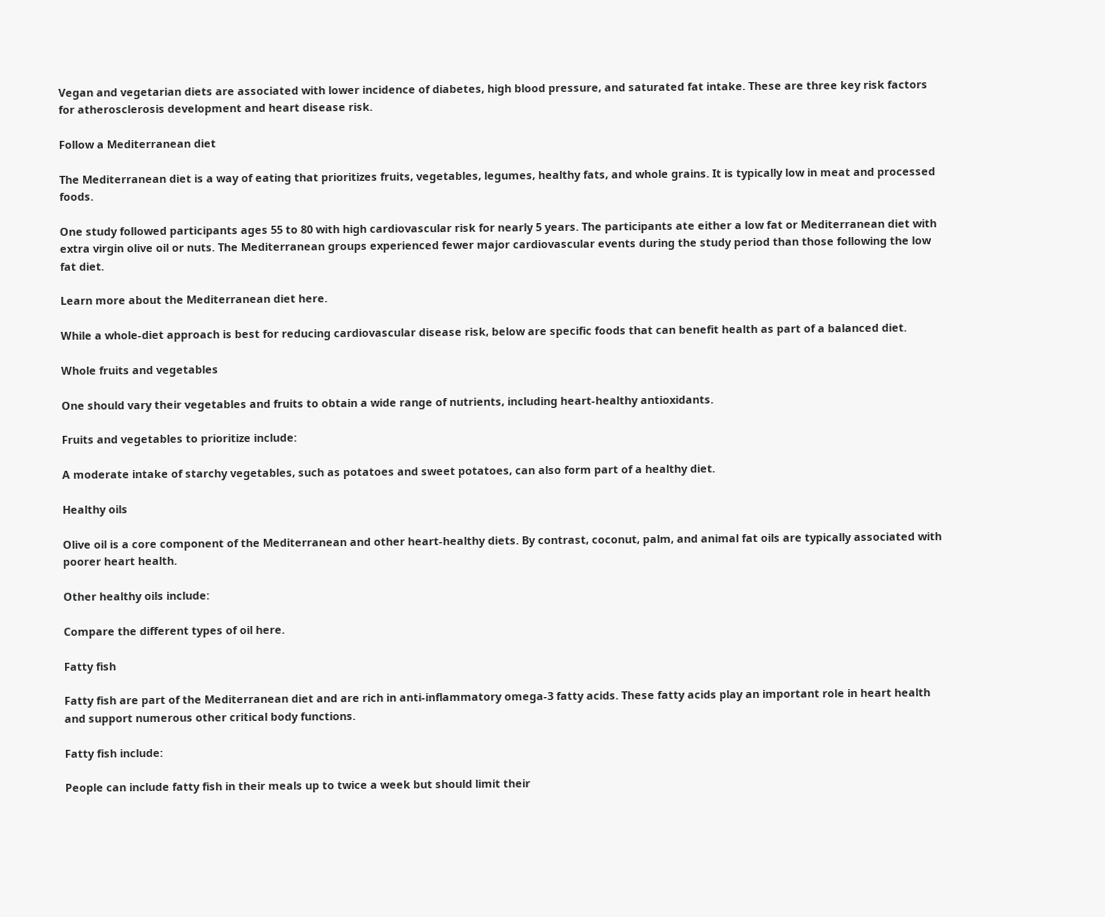Vegan and vegetarian diets are associated with lower incidence of diabetes, high blood pressure, and saturated fat intake. These are three key risk factors for atherosclerosis development and heart disease risk.

Follow a Mediterranean diet

The Mediterranean diet is a way of eating that prioritizes fruits, vegetables, legumes, healthy fats, and whole grains. It is typically low in meat and processed foods.

One study followed participants ages 55 to 80 with high cardiovascular risk for nearly 5 years. The participants ate either a low fat or Mediterranean diet with extra virgin olive oil or nuts. The Mediterranean groups experienced fewer major cardiovascular events during the study period than those following the low fat diet.

Learn more about the Mediterranean diet here.

While a whole-diet approach is best for reducing cardiovascular disease risk, below are specific foods that can benefit health as part of a balanced diet.

Whole fruits and vegetables

One should vary their vegetables and fruits to obtain a wide range of nutrients, including heart-healthy antioxidants.

Fruits and vegetables to prioritize include:

A moderate intake of starchy vegetables, such as potatoes and sweet potatoes, can also form part of a healthy diet.

Healthy oils

Olive oil is a core component of the Mediterranean and other heart-healthy diets. By contrast, coconut, palm, and animal fat oils are typically associated with poorer heart health.

Other healthy oils include:

Compare the different types of oil here.

Fatty fish

Fatty fish are part of the Mediterranean diet and are rich in anti-inflammatory omega-3 fatty acids. These fatty acids play an important role in heart health and support numerous other critical body functions.

Fatty fish include:

People can include fatty fish in their meals up to twice a week but should limit their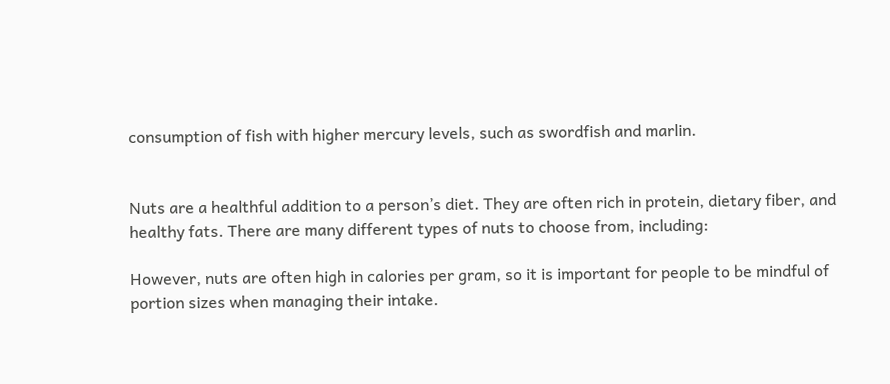consumption of fish with higher mercury levels, such as swordfish and marlin.


Nuts are a healthful addition to a person’s diet. They are often rich in protein, dietary fiber, and healthy fats. There are many different types of nuts to choose from, including:

However, nuts are often high in calories per gram, so it is important for people to be mindful of portion sizes when managing their intake.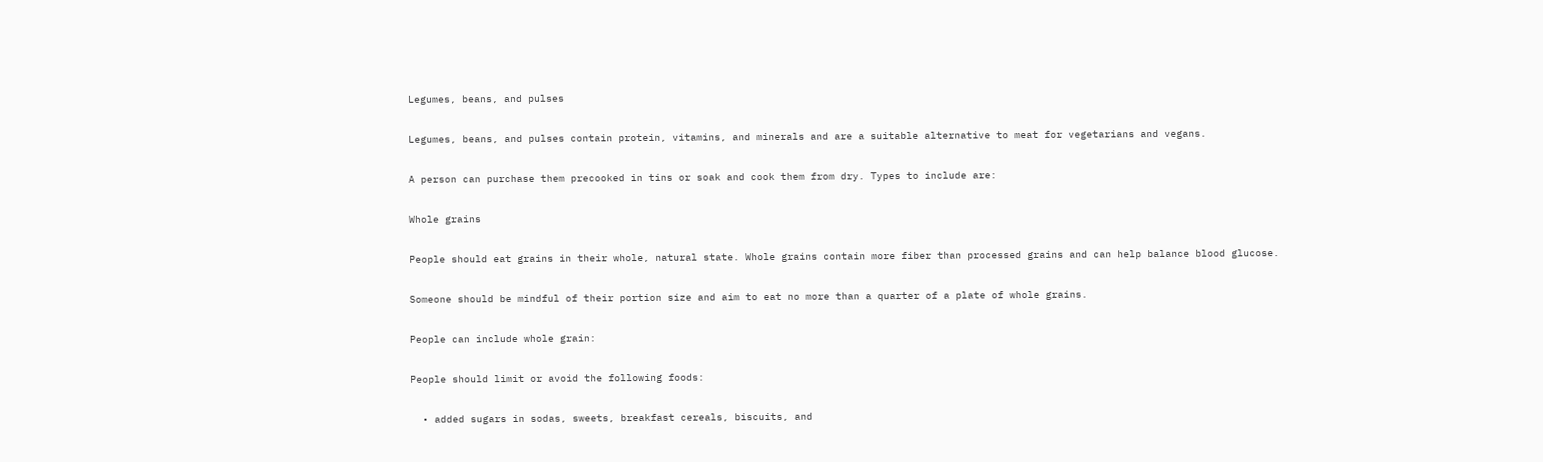Legumes, beans, and pulses

Legumes, beans, and pulses contain protein, vitamins, and minerals and are a suitable alternative to meat for vegetarians and vegans.

A person can purchase them precooked in tins or soak and cook them from dry. Types to include are:

Whole grains

People should eat grains in their whole, natural state. Whole grains contain more fiber than processed grains and can help balance blood glucose.

Someone should be mindful of their portion size and aim to eat no more than a quarter of a plate of whole grains.

People can include whole grain:

People should limit or avoid the following foods:

  • added sugars in sodas, sweets, breakfast cereals, biscuits, and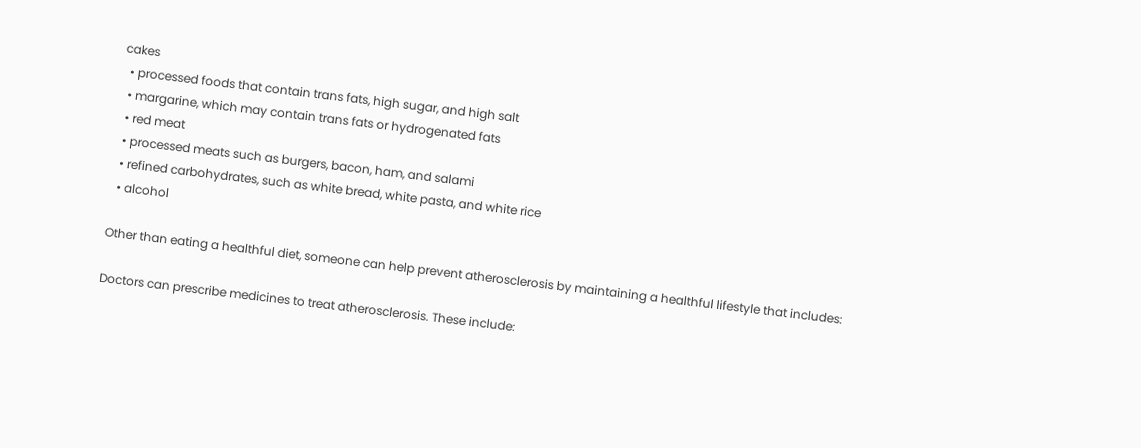cakes
  • processed foods that contain trans fats, high sugar, and high salt
  • margarine, which may contain trans fats or hydrogenated fats
  • red meat
  • processed meats such as burgers, bacon, ham, and salami
  • refined carbohydrates, such as white bread, white pasta, and white rice
  • alcohol

Other than eating a healthful diet, someone can help prevent atherosclerosis by maintaining a healthful lifestyle that includes:

Doctors can prescribe medicines to treat atherosclerosis. These include: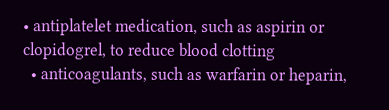• antiplatelet medication, such as aspirin or clopidogrel, to reduce blood clotting
  • anticoagulants, such as warfarin or heparin,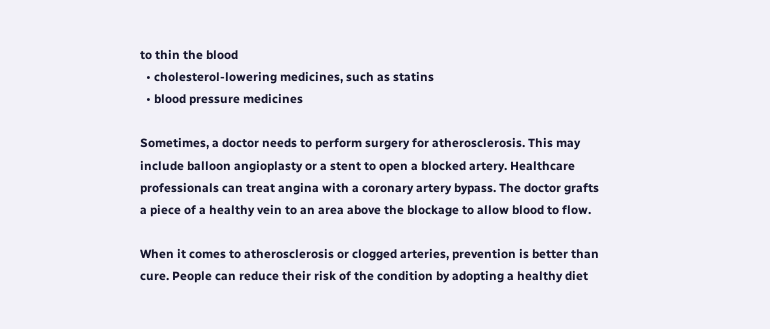to thin the blood
  • cholesterol-lowering medicines, such as statins
  • blood pressure medicines

Sometimes, a doctor needs to perform surgery for atherosclerosis. This may include balloon angioplasty or a stent to open a blocked artery. Healthcare professionals can treat angina with a coronary artery bypass. The doctor grafts a piece of a healthy vein to an area above the blockage to allow blood to flow.

When it comes to atherosclerosis or clogged arteries, prevention is better than cure. People can reduce their risk of the condition by adopting a healthy diet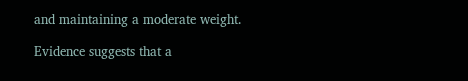and maintaining a moderate weight.

Evidence suggests that a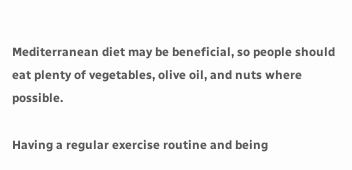Mediterranean diet may be beneficial, so people should eat plenty of vegetables, olive oil, and nuts where possible.

Having a regular exercise routine and being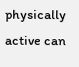physically active can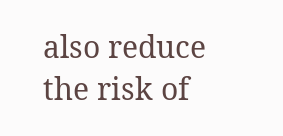also reduce the risk of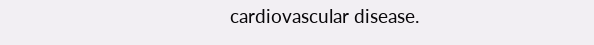cardiovascular disease.